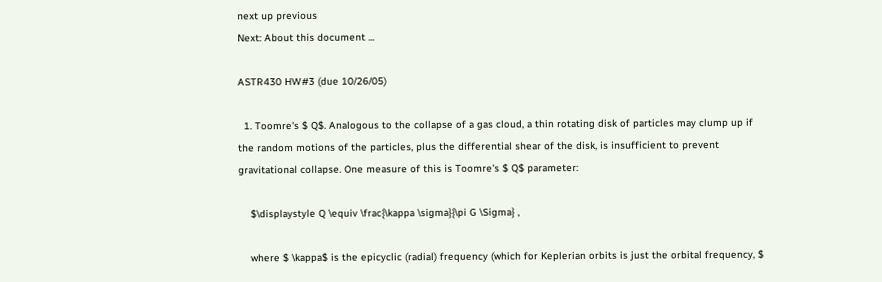next up previous
Next: About this document ...

ASTR430 HW#3 (due 10/26/05)

  1. Toomre's $ Q$. Analogous to the collapse of a gas cloud, a thin rotating disk of particles may clump up if the random motions of the particles, plus the differential shear of the disk, is insufficient to prevent gravitational collapse. One measure of this is Toomre's $ Q$ parameter:

    $\displaystyle Q \equiv \frac{\kappa \sigma}{\pi G \Sigma} ,

    where $ \kappa$ is the epicyclic (radial) frequency (which for Keplerian orbits is just the orbital frequency, $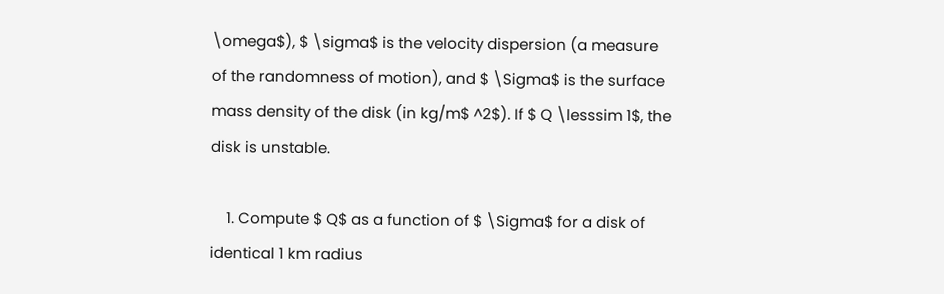\omega$), $ \sigma$ is the velocity dispersion (a measure of the randomness of motion), and $ \Sigma$ is the surface mass density of the disk (in kg/m$ ^2$). If $ Q \lesssim 1$, the disk is unstable.

    1. Compute $ Q$ as a function of $ \Sigma$ for a disk of identical 1 km radius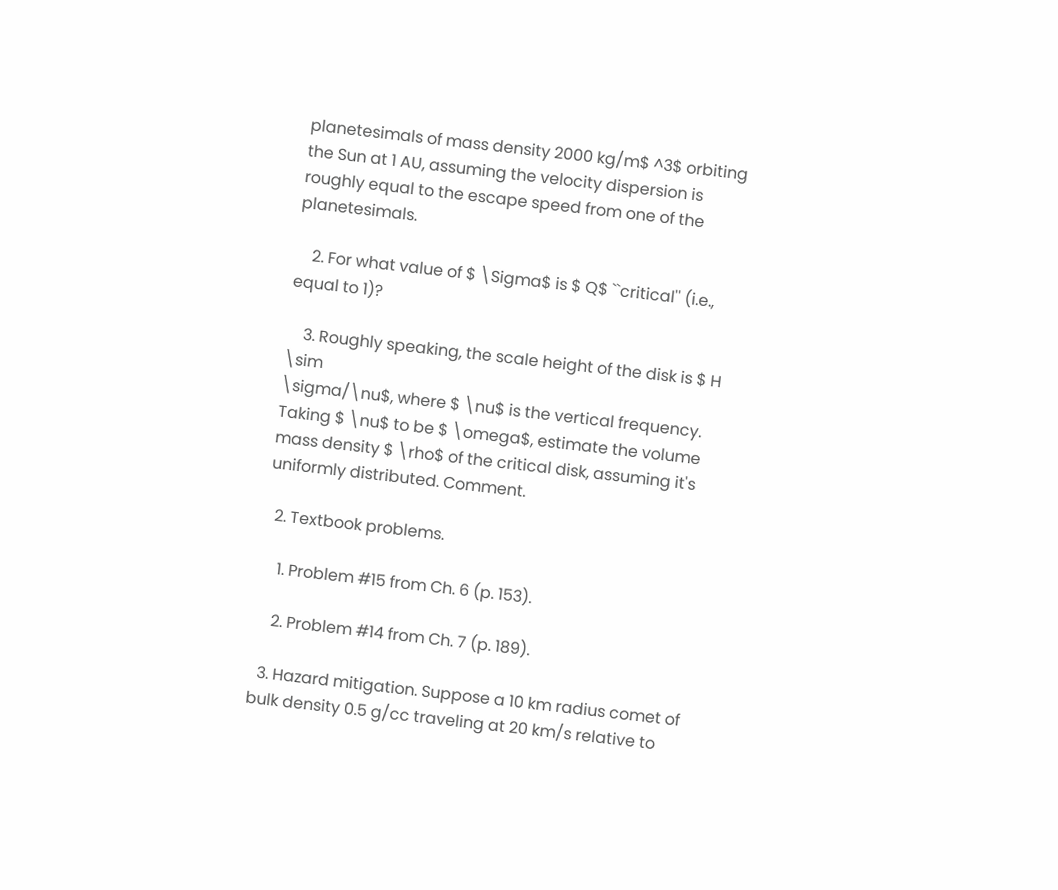planetesimals of mass density 2000 kg/m$ ^3$ orbiting the Sun at 1 AU, assuming the velocity dispersion is roughly equal to the escape speed from one of the planetesimals.

    2. For what value of $ \Sigma$ is $ Q$ ``critical'' (i.e., equal to 1)?

    3. Roughly speaking, the scale height of the disk is $ H \sim
\sigma/\nu$, where $ \nu$ is the vertical frequency. Taking $ \nu$ to be $ \omega$, estimate the volume mass density $ \rho$ of the critical disk, assuming it's uniformly distributed. Comment.

  2. Textbook problems.

    1. Problem #15 from Ch. 6 (p. 153).

    2. Problem #14 from Ch. 7 (p. 189).

  3. Hazard mitigation. Suppose a 10 km radius comet of bulk density 0.5 g/cc traveling at 20 km/s relative to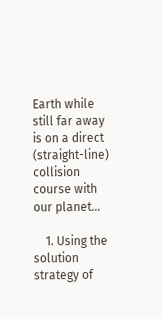Earth while still far away is on a direct (straight-line) collision course with our planet...

    1. Using the solution strategy of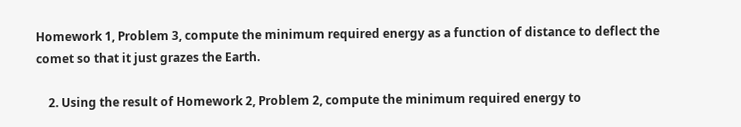Homework 1, Problem 3, compute the minimum required energy as a function of distance to deflect the comet so that it just grazes the Earth.

    2. Using the result of Homework 2, Problem 2, compute the minimum required energy to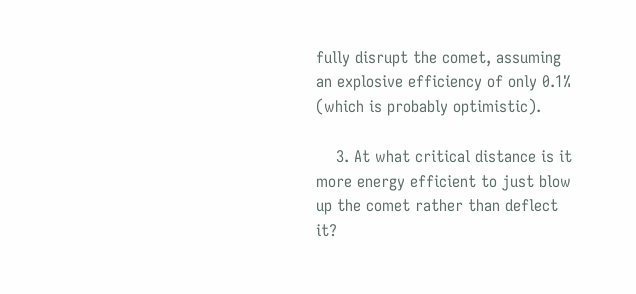fully disrupt the comet, assuming an explosive efficiency of only 0.1% (which is probably optimistic).

    3. At what critical distance is it more energy efficient to just blow up the comet rather than deflect it?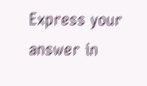Express your answer in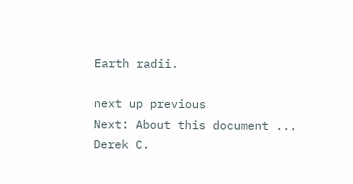Earth radii.

next up previous
Next: About this document ...
Derek C.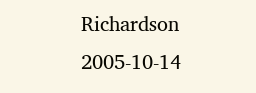Richardson 2005-10-14